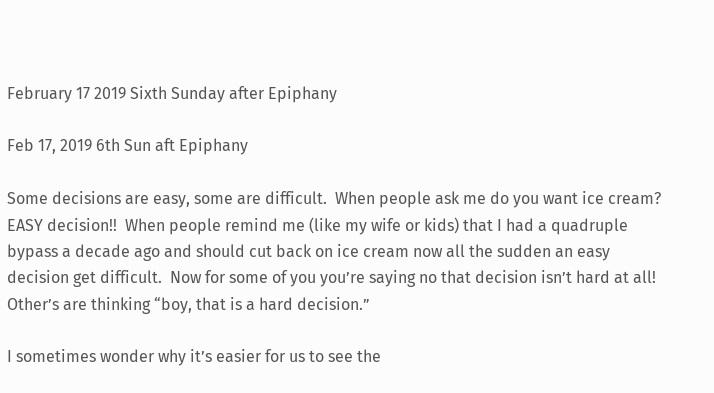February 17 2019 Sixth Sunday after Epiphany

Feb 17, 2019 6th Sun aft Epiphany

Some decisions are easy, some are difficult.  When people ask me do you want ice cream?  EASY decision!!  When people remind me (like my wife or kids) that I had a quadruple bypass a decade ago and should cut back on ice cream now all the sudden an easy decision get difficult.  Now for some of you you’re saying no that decision isn’t hard at all!  Other’s are thinking “boy, that is a hard decision.”

I sometimes wonder why it’s easier for us to see the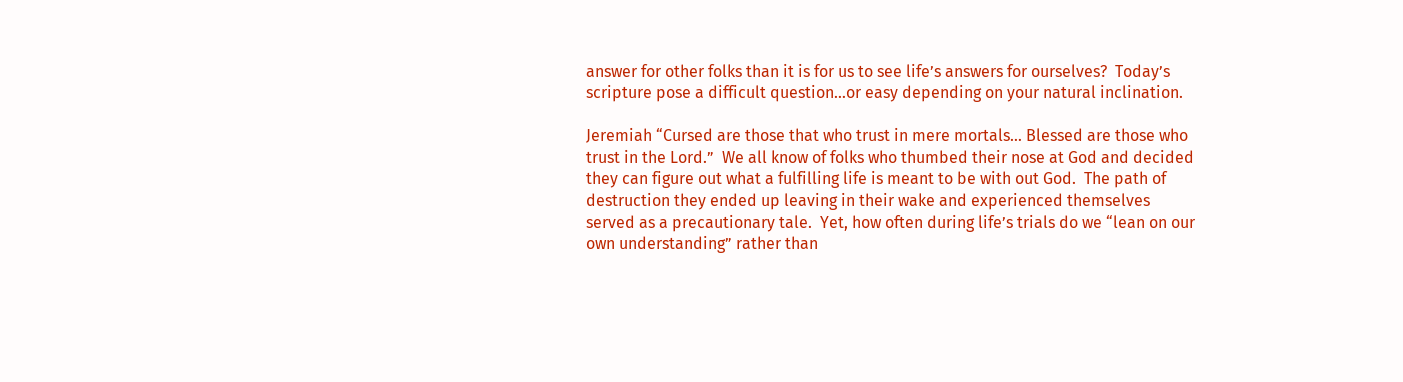answer for other folks than it is for us to see life’s answers for ourselves?  Today’s scripture pose a difficult question…or easy depending on your natural inclination.

Jeremiah “Cursed are those that who trust in mere mortals… Blessed are those who trust in the Lord.”  We all know of folks who thumbed their nose at God and decided they can figure out what a fulfilling life is meant to be with out God.  The path of destruction they ended up leaving in their wake and experienced themselves served as a precautionary tale.  Yet, how often during life’s trials do we “lean on our own understanding” rather than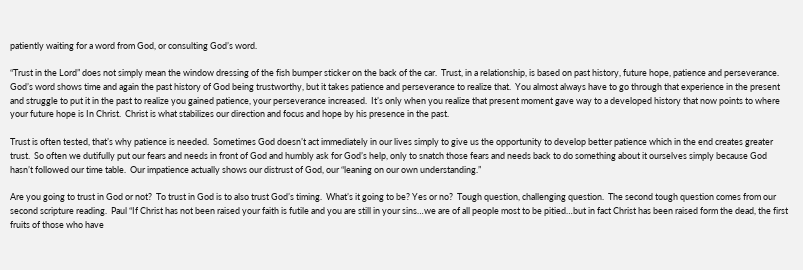patiently waiting for a word from God, or consulting God’s word.

“Trust in the Lord” does not simply mean the window dressing of the fish bumper sticker on the back of the car.  Trust, in a relationship, is based on past history, future hope, patience and perseverance.  God’s word shows time and again the past history of God being trustworthy, but it takes patience and perseverance to realize that.  You almost always have to go through that experience in the present and struggle to put it in the past to realize you gained patience, your perseverance increased.  It’s only when you realize that present moment gave way to a developed history that now points to where your future hope is In Christ.  Christ is what stabilizes our direction and focus and hope by his presence in the past.

Trust is often tested, that’s why patience is needed.  Sometimes God doesn’t act immediately in our lives simply to give us the opportunity to develop better patience which in the end creates greater trust.  So often we dutifully put our fears and needs in front of God and humbly ask for God’s help, only to snatch those fears and needs back to do something about it ourselves simply because God hasn’t followed our time table.  Our impatience actually shows our distrust of God, our “leaning on our own understanding.”

Are you going to trust in God or not?  To trust in God is to also trust God’s timing.  What’s it going to be? Yes or no?  Tough question, challenging question.  The second tough question comes from our second scripture reading.  Paul “If Christ has not been raised your faith is futile and you are still in your sins…we are of all people most to be pitied…but in fact Christ has been raised form the dead, the first fruits of those who have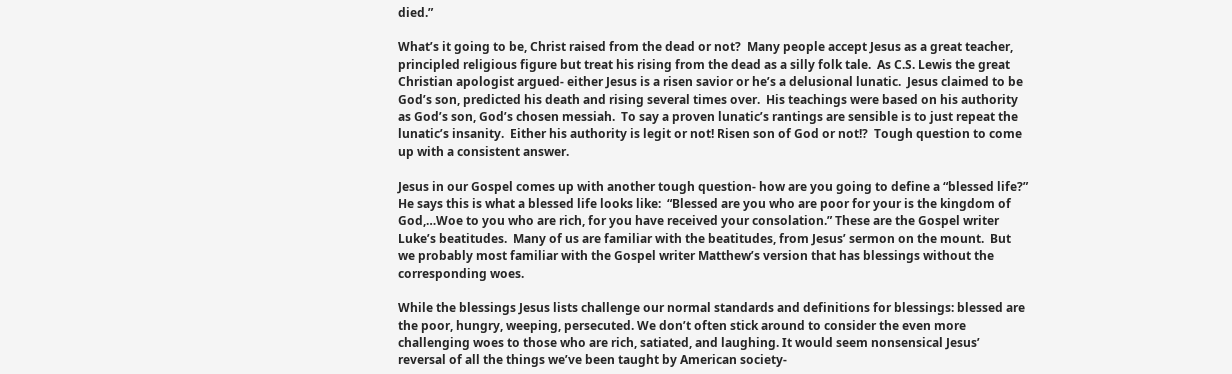died.”

What’s it going to be, Christ raised from the dead or not?  Many people accept Jesus as a great teacher, principled religious figure but treat his rising from the dead as a silly folk tale.  As C.S. Lewis the great Christian apologist argued- either Jesus is a risen savior or he’s a delusional lunatic.  Jesus claimed to be God’s son, predicted his death and rising several times over.  His teachings were based on his authority as God’s son, God’s chosen messiah.  To say a proven lunatic’s rantings are sensible is to just repeat the lunatic’s insanity.  Either his authority is legit or not! Risen son of God or not!?  Tough question to come up with a consistent answer.

Jesus in our Gospel comes up with another tough question- how are you going to define a “blessed life?”  He says this is what a blessed life looks like:  “Blessed are you who are poor for your is the kingdom of God,…Woe to you who are rich, for you have received your consolation.” These are the Gospel writer Luke’s beatitudes.  Many of us are familiar with the beatitudes, from Jesus’ sermon on the mount.  But we probably most familiar with the Gospel writer Matthew’s version that has blessings without the corresponding woes.

While the blessings Jesus lists challenge our normal standards and definitions for blessings: blessed are the poor, hungry, weeping, persecuted. We don’t often stick around to consider the even more challenging woes to those who are rich, satiated, and laughing. It would seem nonsensical Jesus’ reversal of all the things we’ve been taught by American society-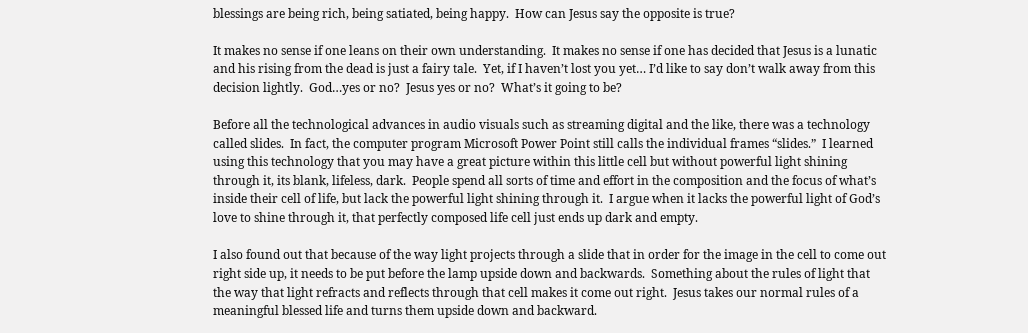blessings are being rich, being satiated, being happy.  How can Jesus say the opposite is true?

It makes no sense if one leans on their own understanding.  It makes no sense if one has decided that Jesus is a lunatic and his rising from the dead is just a fairy tale.  Yet, if I haven’t lost you yet… I’d like to say don’t walk away from this decision lightly.  God…yes or no?  Jesus yes or no?  What’s it going to be?

Before all the technological advances in audio visuals such as streaming digital and the like, there was a technology called slides.  In fact, the computer program Microsoft Power Point still calls the individual frames “slides.”  I learned using this technology that you may have a great picture within this little cell but without powerful light shining through it, its blank, lifeless, dark.  People spend all sorts of time and effort in the composition and the focus of what’s inside their cell of life, but lack the powerful light shining through it.  I argue when it lacks the powerful light of God’s love to shine through it, that perfectly composed life cell just ends up dark and empty.

I also found out that because of the way light projects through a slide that in order for the image in the cell to come out right side up, it needs to be put before the lamp upside down and backwards.  Something about the rules of light that the way that light refracts and reflects through that cell makes it come out right.  Jesus takes our normal rules of a meaningful blessed life and turns them upside down and backward.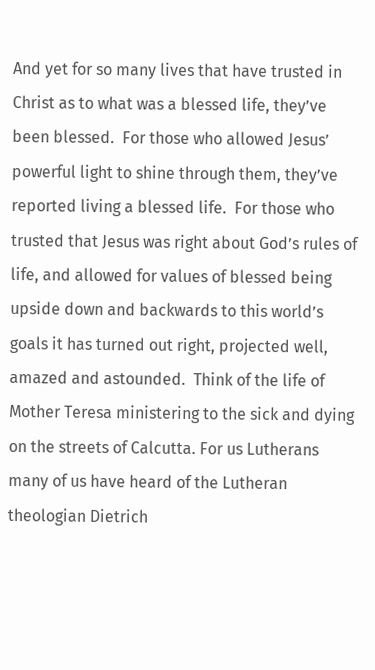And yet for so many lives that have trusted in Christ as to what was a blessed life, they’ve been blessed.  For those who allowed Jesus’ powerful light to shine through them, they’ve reported living a blessed life.  For those who trusted that Jesus was right about God’s rules of life, and allowed for values of blessed being upside down and backwards to this world’s goals it has turned out right, projected well, amazed and astounded.  Think of the life of Mother Teresa ministering to the sick and dying on the streets of Calcutta. For us Lutherans many of us have heard of the Lutheran theologian Dietrich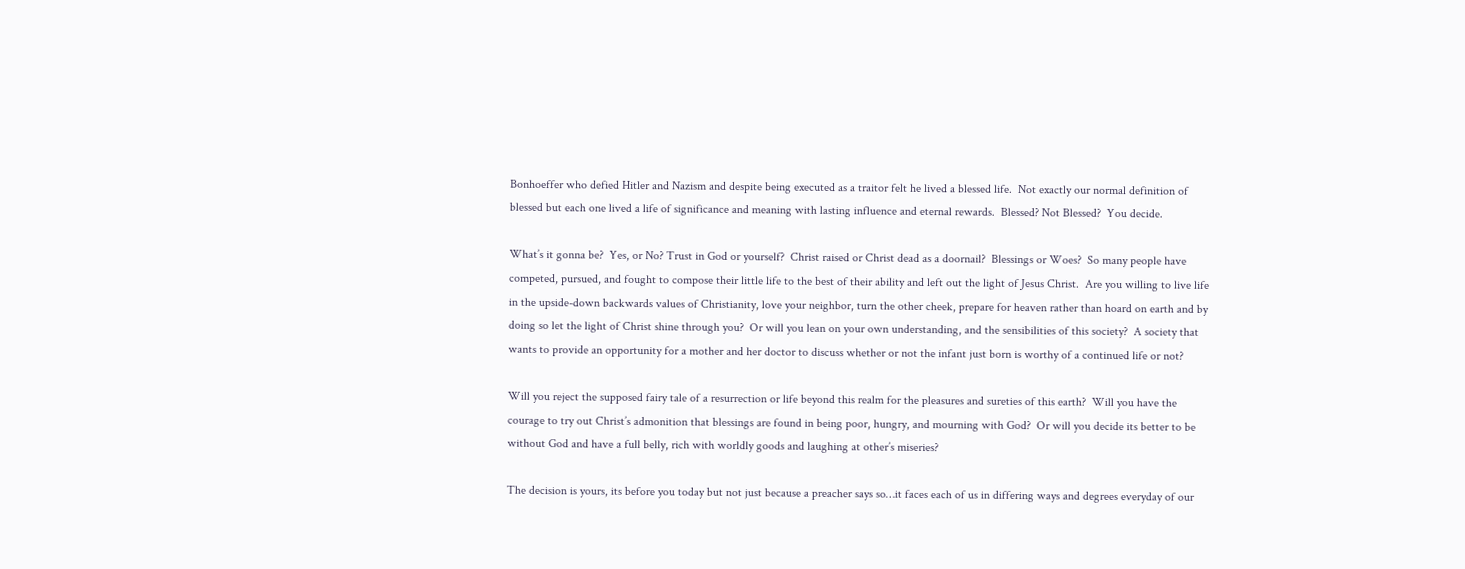Bonhoeffer who defied Hitler and Nazism and despite being executed as a traitor felt he lived a blessed life.  Not exactly our normal definition of blessed but each one lived a life of significance and meaning with lasting influence and eternal rewards.  Blessed? Not Blessed?  You decide.

What’s it gonna be?  Yes, or No? Trust in God or yourself?  Christ raised or Christ dead as a doornail?  Blessings or Woes?  So many people have competed, pursued, and fought to compose their little life to the best of their ability and left out the light of Jesus Christ.  Are you willing to live life in the upside-down backwards values of Christianity, love your neighbor, turn the other cheek, prepare for heaven rather than hoard on earth and by doing so let the light of Christ shine through you?  Or will you lean on your own understanding, and the sensibilities of this society?  A society that wants to provide an opportunity for a mother and her doctor to discuss whether or not the infant just born is worthy of a continued life or not?

Will you reject the supposed fairy tale of a resurrection or life beyond this realm for the pleasures and sureties of this earth?  Will you have the courage to try out Christ’s admonition that blessings are found in being poor, hungry, and mourning with God?  Or will you decide its better to be without God and have a full belly, rich with worldly goods and laughing at other’s miseries?

The decision is yours, its before you today but not just because a preacher says so…it faces each of us in differing ways and degrees everyday of our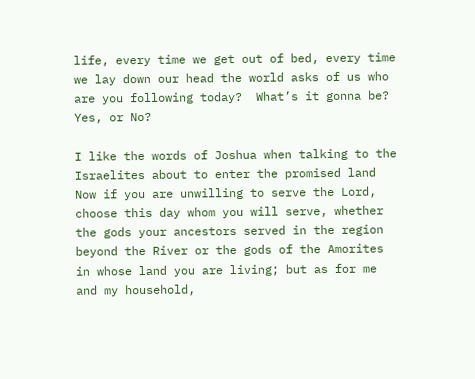life, every time we get out of bed, every time we lay down our head the world asks of us who are you following today?  What’s it gonna be? Yes, or No?

I like the words of Joshua when talking to the Israelites about to enter the promised land Now if you are unwilling to serve the Lord, choose this day whom you will serve, whether the gods your ancestors served in the region beyond the River or the gods of the Amorites in whose land you are living; but as for me and my household,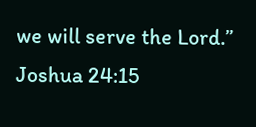we will serve the Lord.” Joshua 24:15